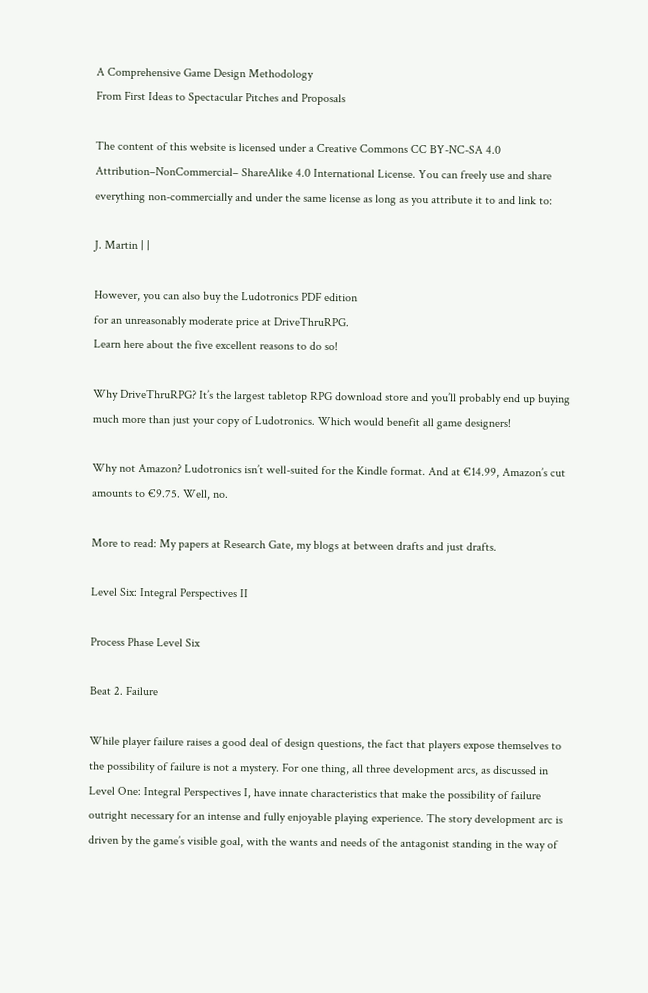A Comprehensive Game Design Methodology
From First Ideas to Spectacular Pitches and Proposals

The content of this website is licensed under a Creative Commons CC BY-NC-SA 4.0 Attribution–NonCommercial– ShareAlike 4.0 International License. You can freely use and share everything non-commercially and under the same license as long as you attribute it to and link to:

J. Martin | |

However, you can also buy the Ludotronics PDF edition
for an unreasonably moderate price at DriveThruRPG.
Learn here about the five excellent reasons to do so!

Why DriveThruRPG? It’s the largest tabletop RPG download store and you’ll probably end up buying much more than just your copy of Ludotronics. Which would benefit all game designers!

Why not Amazon? Ludotronics isn’t well-suited for the Kindle format. And at €14.99, Amazon’s cut amounts to €9.75. Well, no.

More to read: My papers at Research Gate, my blogs at between drafts and just drafts.

Level Six: Integral Perspectives II

Process Phase Level Six

Beat 2. Failure

While player failure raises a good deal of design questions, the fact that players expose themselves to the possibility of failure is not a mystery. For one thing, all three development arcs, as discussed in Level One: Integral Perspectives I, have innate characteristics that make the possibility of failure outright necessary for an intense and fully enjoyable playing experience. The story development arc is driven by the game’s visible goal, with the wants and needs of the antagonist standing in the way of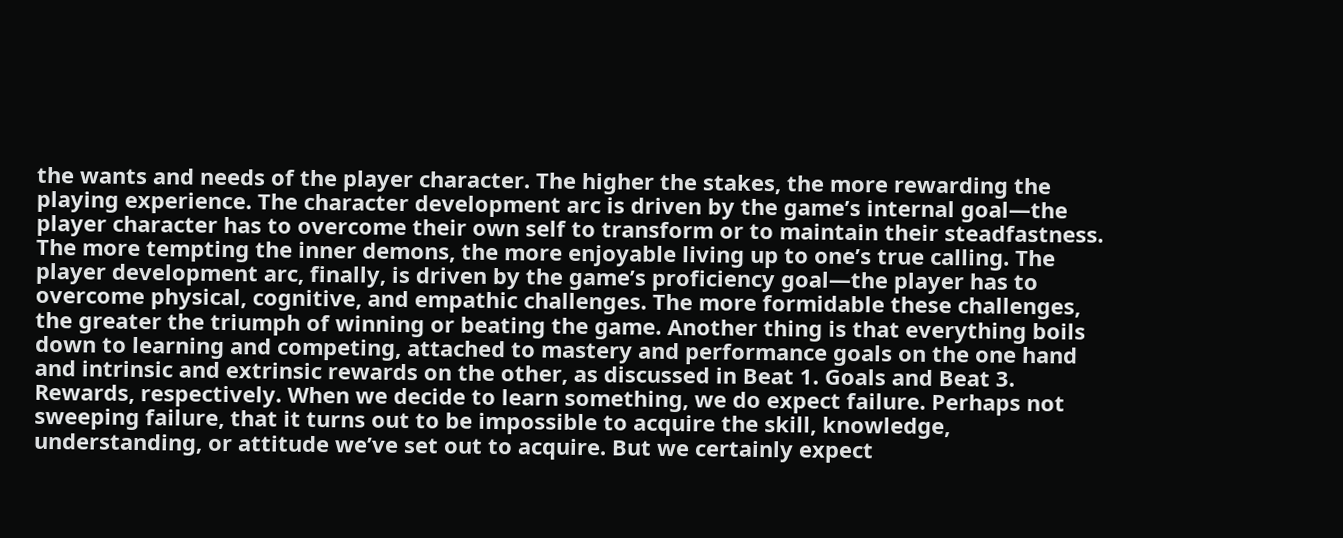the wants and needs of the player character. The higher the stakes, the more rewarding the playing experience. The character development arc is driven by the game’s internal goal—the player character has to overcome their own self to transform or to maintain their steadfastness. The more tempting the inner demons, the more enjoyable living up to one’s true calling. The player development arc, finally, is driven by the game’s proficiency goal—the player has to overcome physical, cognitive, and empathic challenges. The more formidable these challenges, the greater the triumph of winning or beating the game. Another thing is that everything boils down to learning and competing, attached to mastery and performance goals on the one hand and intrinsic and extrinsic rewards on the other, as discussed in Beat 1. Goals and Beat 3. Rewards, respectively. When we decide to learn something, we do expect failure. Perhaps not sweeping failure, that it turns out to be impossible to acquire the skill, knowledge, understanding, or attitude we’ve set out to acquire. But we certainly expect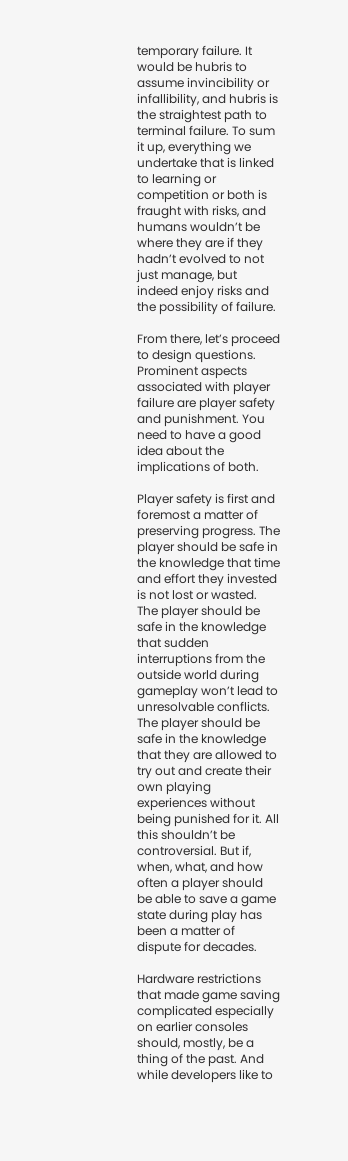temporary failure. It would be hubris to assume invincibility or infallibility, and hubris is the straightest path to terminal failure. To sum it up, everything we undertake that is linked to learning or competition or both is fraught with risks, and humans wouldn’t be where they are if they hadn’t evolved to not just manage, but indeed enjoy risks and the possibility of failure.

From there, let’s proceed to design questions. Prominent aspects associated with player failure are player safety and punishment. You need to have a good idea about the implications of both.

Player safety is first and foremost a matter of preserving progress. The player should be safe in the knowledge that time and effort they invested is not lost or wasted. The player should be safe in the knowledge that sudden interruptions from the outside world during gameplay won’t lead to unresolvable conflicts. The player should be safe in the knowledge that they are allowed to try out and create their own playing experiences without being punished for it. All this shouldn’t be controversial. But if, when, what, and how often a player should be able to save a game state during play has been a matter of dispute for decades.

Hardware restrictions that made game saving complicated especially on earlier consoles should, mostly, be a thing of the past. And while developers like to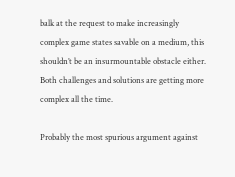balk at the request to make increasingly complex game states savable on a medium, this shouldn’t be an insurmountable obstacle either. Both challenges and solutions are getting more complex all the time.

Probably the most spurious argument against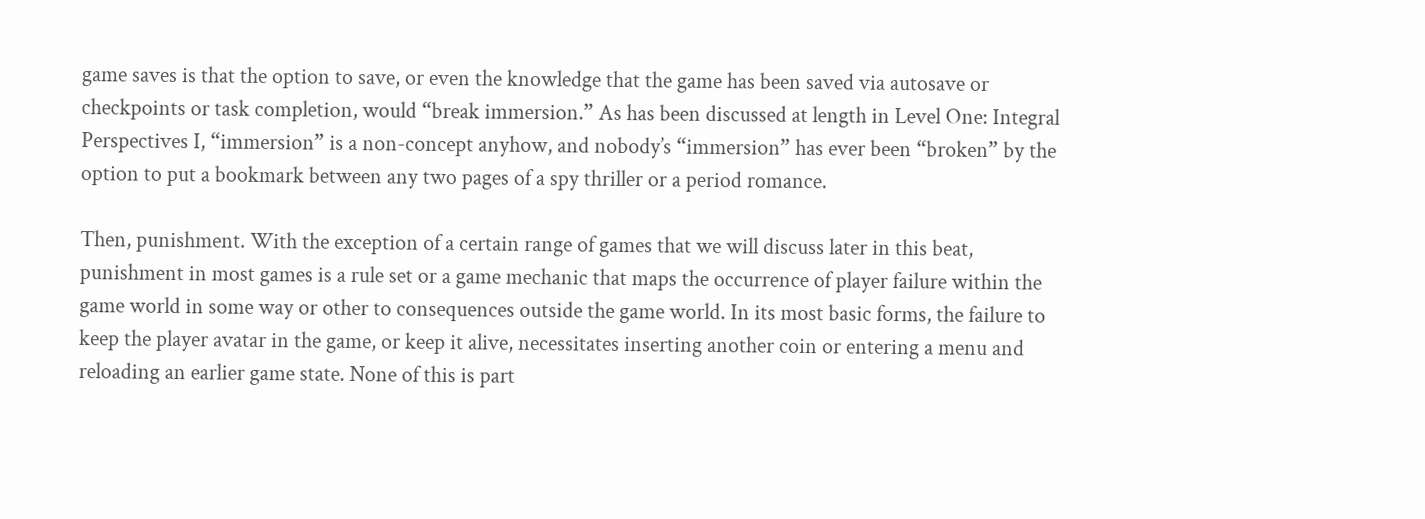game saves is that the option to save, or even the knowledge that the game has been saved via autosave or checkpoints or task completion, would “break immersion.” As has been discussed at length in Level One: Integral Perspectives I, “immersion” is a non-concept anyhow, and nobody’s “immersion” has ever been “broken” by the option to put a bookmark between any two pages of a spy thriller or a period romance.

Then, punishment. With the exception of a certain range of games that we will discuss later in this beat, punishment in most games is a rule set or a game mechanic that maps the occurrence of player failure within the game world in some way or other to consequences outside the game world. In its most basic forms, the failure to keep the player avatar in the game, or keep it alive, necessitates inserting another coin or entering a menu and reloading an earlier game state. None of this is part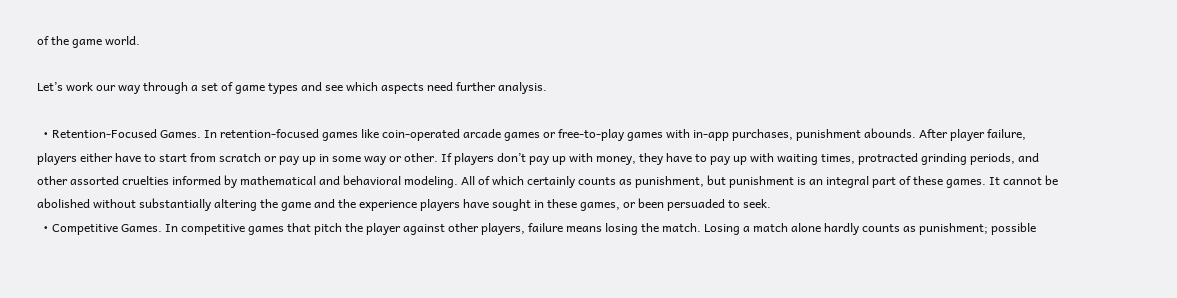of the game world.

Let’s work our way through a set of game types and see which aspects need further analysis.

  • Retention-Focused Games. In retention-focused games like coin-operated arcade games or free-to-play games with in-app purchases, punishment abounds. After player failure, players either have to start from scratch or pay up in some way or other. If players don’t pay up with money, they have to pay up with waiting times, protracted grinding periods, and other assorted cruelties informed by mathematical and behavioral modeling. All of which certainly counts as punishment, but punishment is an integral part of these games. It cannot be abolished without substantially altering the game and the experience players have sought in these games, or been persuaded to seek.
  • Competitive Games. In competitive games that pitch the player against other players, failure means losing the match. Losing a match alone hardly counts as punishment; possible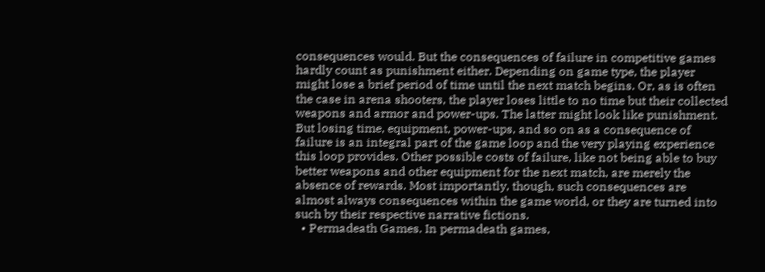consequences would. But the consequences of failure in competitive games hardly count as punishment either. Depending on game type, the player might lose a brief period of time until the next match begins. Or, as is often the case in arena shooters, the player loses little to no time but their collected weapons and armor and power-ups. The latter might look like punishment. But losing time, equipment, power-ups, and so on as a consequence of failure is an integral part of the game loop and the very playing experience this loop provides. Other possible costs of failure, like not being able to buy better weapons and other equipment for the next match, are merely the absence of rewards. Most importantly, though, such consequences are almost always consequences within the game world, or they are turned into such by their respective narrative fictions.
  • Permadeath Games. In permadeath games,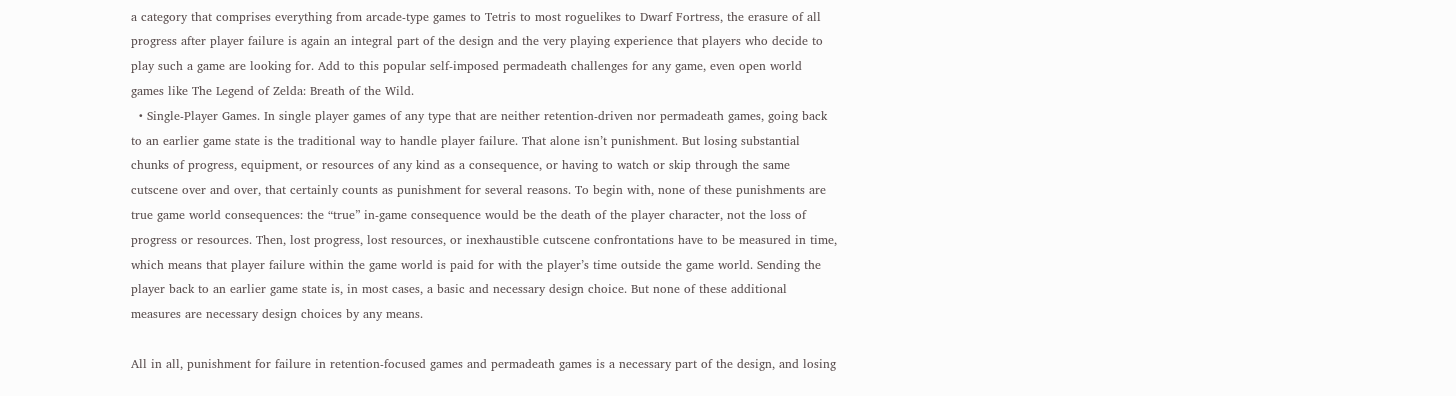a category that comprises everything from arcade-type games to Tetris to most roguelikes to Dwarf Fortress, the erasure of all progress after player failure is again an integral part of the design and the very playing experience that players who decide to play such a game are looking for. Add to this popular self-imposed permadeath challenges for any game, even open world games like The Legend of Zelda: Breath of the Wild.
  • Single-Player Games. In single player games of any type that are neither retention-driven nor permadeath games, going back to an earlier game state is the traditional way to handle player failure. That alone isn’t punishment. But losing substantial chunks of progress, equipment, or resources of any kind as a consequence, or having to watch or skip through the same cutscene over and over, that certainly counts as punishment for several reasons. To begin with, none of these punishments are true game world consequences: the “true” in-game consequence would be the death of the player character, not the loss of progress or resources. Then, lost progress, lost resources, or inexhaustible cutscene confrontations have to be measured in time, which means that player failure within the game world is paid for with the player’s time outside the game world. Sending the player back to an earlier game state is, in most cases, a basic and necessary design choice. But none of these additional measures are necessary design choices by any means.

All in all, punishment for failure in retention-focused games and permadeath games is a necessary part of the design, and losing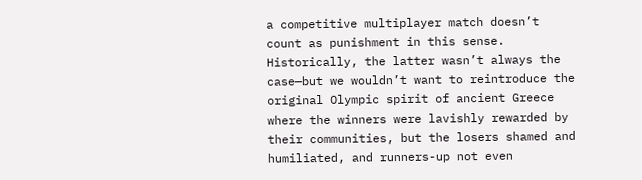a competitive multiplayer match doesn’t count as punishment in this sense. Historically, the latter wasn’t always the case—but we wouldn’t want to reintroduce the original Olympic spirit of ancient Greece where the winners were lavishly rewarded by their communities, but the losers shamed and humiliated, and runners-up not even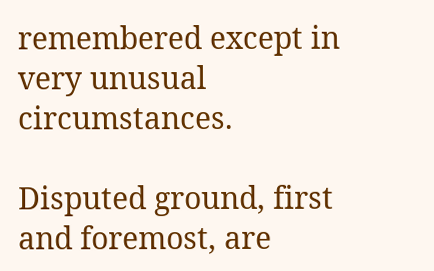remembered except in very unusual circumstances.

Disputed ground, first and foremost, are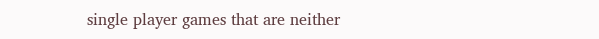single player games that are neither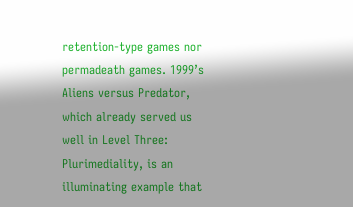retention-type games nor permadeath games. 1999’s Aliens versus Predator, which already served us well in Level Three: Plurimediality, is an illuminating example that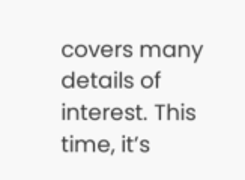covers many details of interest. This time, it’s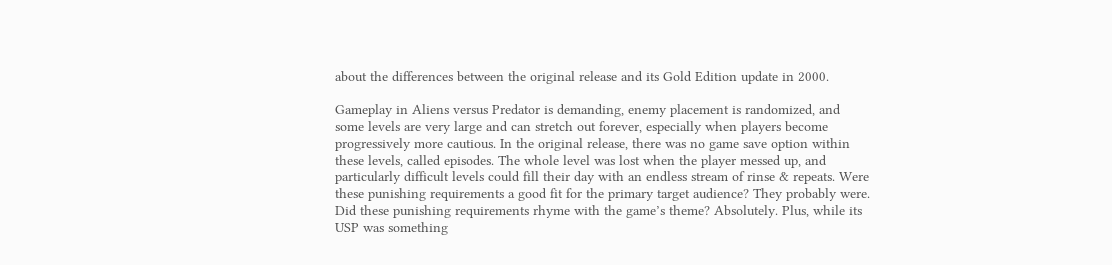about the differences between the original release and its Gold Edition update in 2000.

Gameplay in Aliens versus Predator is demanding, enemy placement is randomized, and some levels are very large and can stretch out forever, especially when players become progressively more cautious. In the original release, there was no game save option within these levels, called episodes. The whole level was lost when the player messed up, and particularly difficult levels could fill their day with an endless stream of rinse & repeats. Were these punishing requirements a good fit for the primary target audience? They probably were. Did these punishing requirements rhyme with the game’s theme? Absolutely. Plus, while its USP was something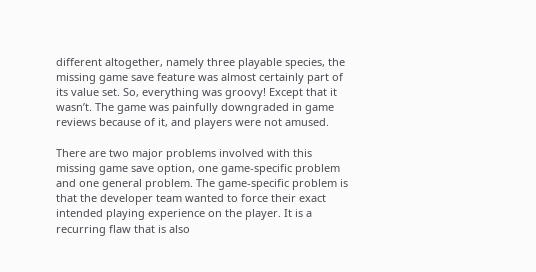different altogether, namely three playable species, the missing game save feature was almost certainly part of its value set. So, everything was groovy! Except that it wasn’t. The game was painfully downgraded in game reviews because of it, and players were not amused.

There are two major problems involved with this missing game save option, one game-specific problem and one general problem. The game-specific problem is that the developer team wanted to force their exact intended playing experience on the player. It is a recurring flaw that is also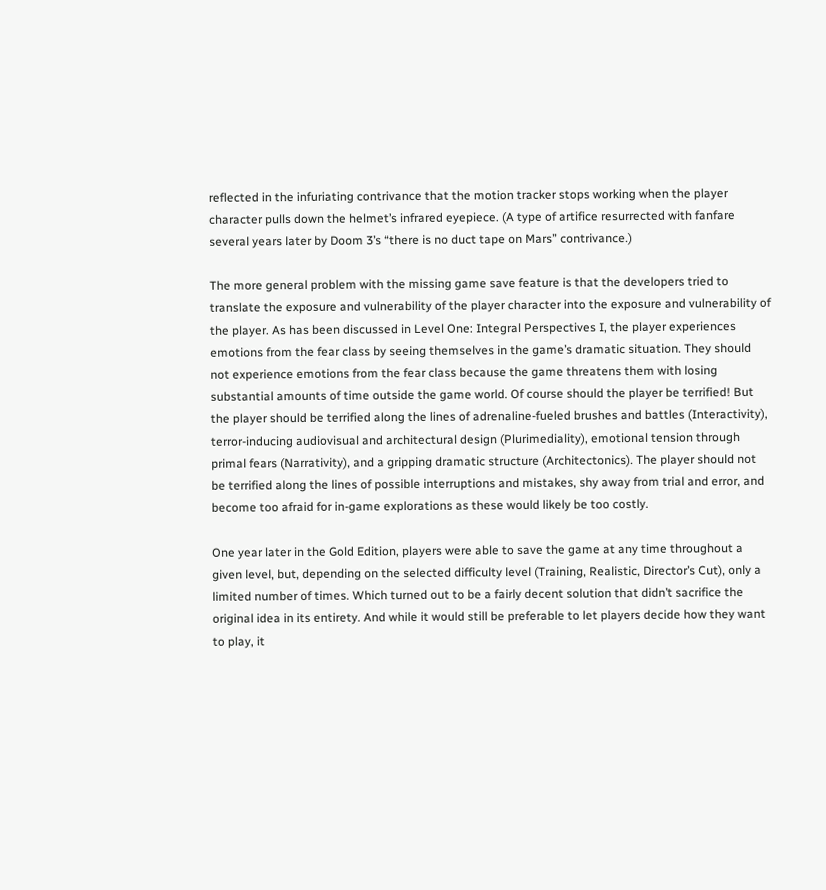reflected in the infuriating contrivance that the motion tracker stops working when the player character pulls down the helmet’s infrared eyepiece. (A type of artifice resurrected with fanfare several years later by Doom 3’s “there is no duct tape on Mars” contrivance.)

The more general problem with the missing game save feature is that the developers tried to translate the exposure and vulnerability of the player character into the exposure and vulnerability of the player. As has been discussed in Level One: Integral Perspectives I, the player experiences emotions from the fear class by seeing themselves in the game’s dramatic situation. They should not experience emotions from the fear class because the game threatens them with losing substantial amounts of time outside the game world. Of course should the player be terrified! But the player should be terrified along the lines of adrenaline-fueled brushes and battles (Interactivity), terror-inducing audiovisual and architectural design (Plurimediality), emotional tension through primal fears (Narrativity), and a gripping dramatic structure (Architectonics). The player should not be terrified along the lines of possible interruptions and mistakes, shy away from trial and error, and become too afraid for in-game explorations as these would likely be too costly.

One year later in the Gold Edition, players were able to save the game at any time throughout a given level, but, depending on the selected difficulty level (Training, Realistic, Director’s Cut), only a limited number of times. Which turned out to be a fairly decent solution that didn’t sacrifice the original idea in its entirety. And while it would still be preferable to let players decide how they want to play, it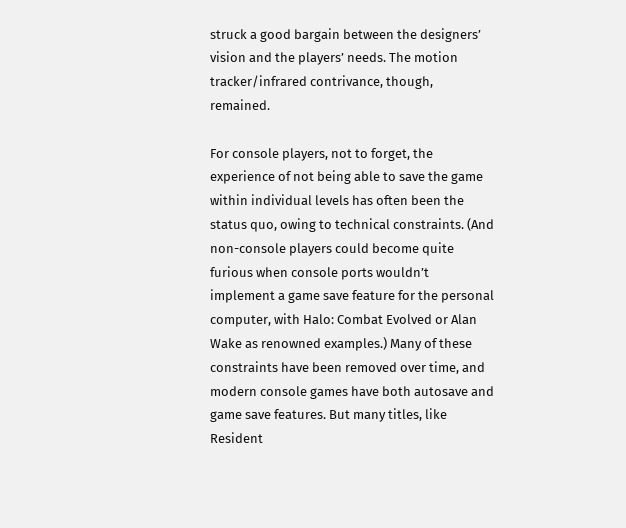struck a good bargain between the designers’ vision and the players’ needs. The motion tracker/infrared contrivance, though, remained.

For console players, not to forget, the experience of not being able to save the game within individual levels has often been the status quo, owing to technical constraints. (And non-console players could become quite furious when console ports wouldn’t implement a game save feature for the personal computer, with Halo: Combat Evolved or Alan Wake as renowned examples.) Many of these constraints have been removed over time, and modern console games have both autosave and game save features. But many titles, like Resident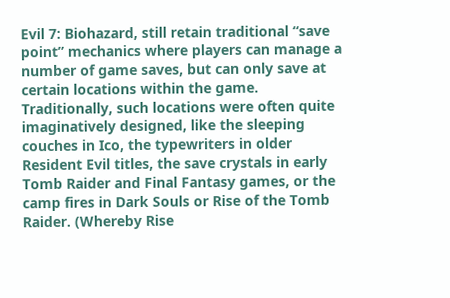Evil 7: Biohazard, still retain traditional “save point” mechanics where players can manage a number of game saves, but can only save at certain locations within the game. Traditionally, such locations were often quite imaginatively designed, like the sleeping couches in Ico, the typewriters in older Resident Evil titles, the save crystals in early Tomb Raider and Final Fantasy games, or the camp fires in Dark Souls or Rise of the Tomb Raider. (Whereby Rise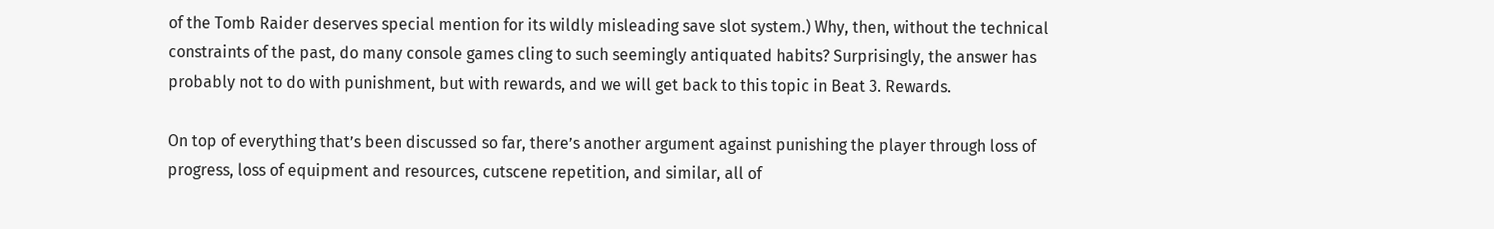of the Tomb Raider deserves special mention for its wildly misleading save slot system.) Why, then, without the technical constraints of the past, do many console games cling to such seemingly antiquated habits? Surprisingly, the answer has probably not to do with punishment, but with rewards, and we will get back to this topic in Beat 3. Rewards.

On top of everything that’s been discussed so far, there’s another argument against punishing the player through loss of progress, loss of equipment and resources, cutscene repetition, and similar, all of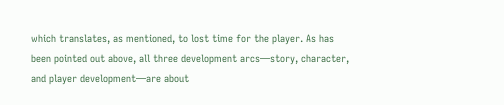which translates, as mentioned, to lost time for the player. As has been pointed out above, all three development arcs—story, character, and player development—are about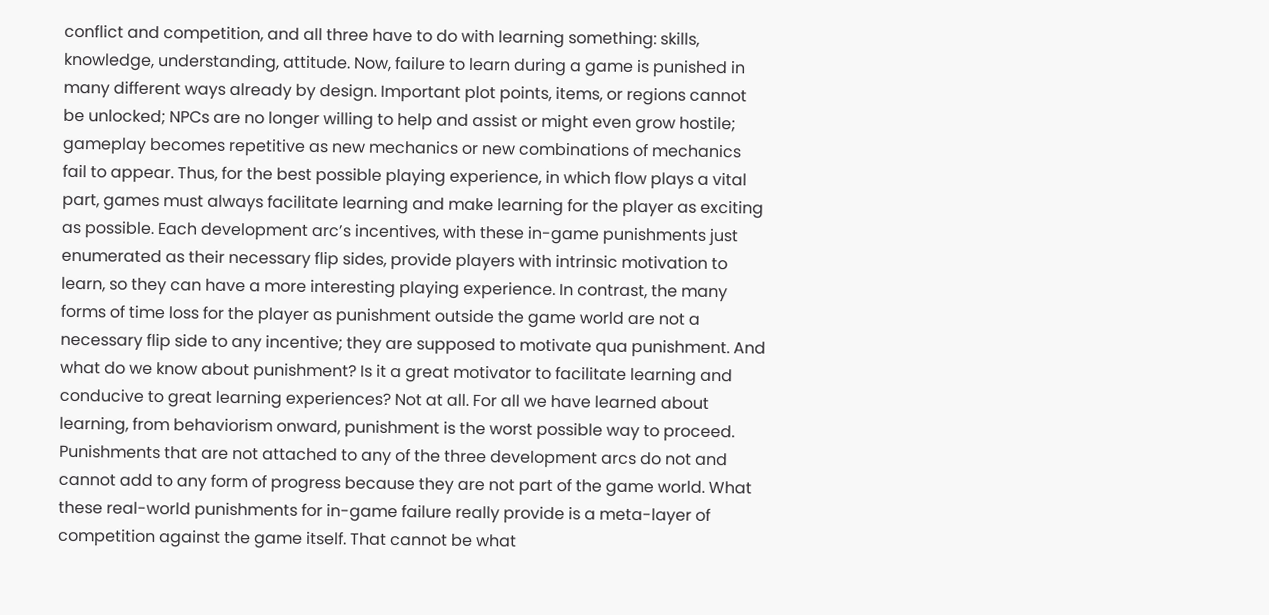conflict and competition, and all three have to do with learning something: skills, knowledge, understanding, attitude. Now, failure to learn during a game is punished in many different ways already by design. Important plot points, items, or regions cannot be unlocked; NPCs are no longer willing to help and assist or might even grow hostile; gameplay becomes repetitive as new mechanics or new combinations of mechanics fail to appear. Thus, for the best possible playing experience, in which flow plays a vital part, games must always facilitate learning and make learning for the player as exciting as possible. Each development arc’s incentives, with these in-game punishments just enumerated as their necessary flip sides, provide players with intrinsic motivation to learn, so they can have a more interesting playing experience. In contrast, the many forms of time loss for the player as punishment outside the game world are not a necessary flip side to any incentive; they are supposed to motivate qua punishment. And what do we know about punishment? Is it a great motivator to facilitate learning and conducive to great learning experiences? Not at all. For all we have learned about learning, from behaviorism onward, punishment is the worst possible way to proceed. Punishments that are not attached to any of the three development arcs do not and cannot add to any form of progress because they are not part of the game world. What these real-world punishments for in-game failure really provide is a meta-layer of competition against the game itself. That cannot be what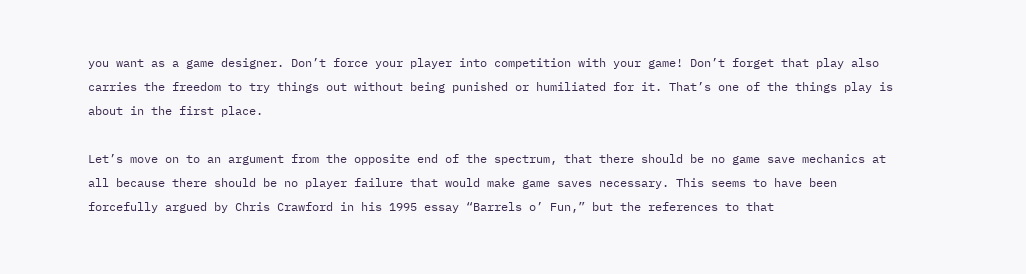you want as a game designer. Don’t force your player into competition with your game! Don’t forget that play also carries the freedom to try things out without being punished or humiliated for it. That’s one of the things play is about in the first place.

Let’s move on to an argument from the opposite end of the spectrum, that there should be no game save mechanics at all because there should be no player failure that would make game saves necessary. This seems to have been forcefully argued by Chris Crawford in his 1995 essay “Barrels o’ Fun,” but the references to that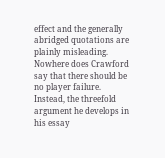effect and the generally abridged quotations are plainly misleading. Nowhere does Crawford say that there should be no player failure. Instead, the threefold argument he develops in his essay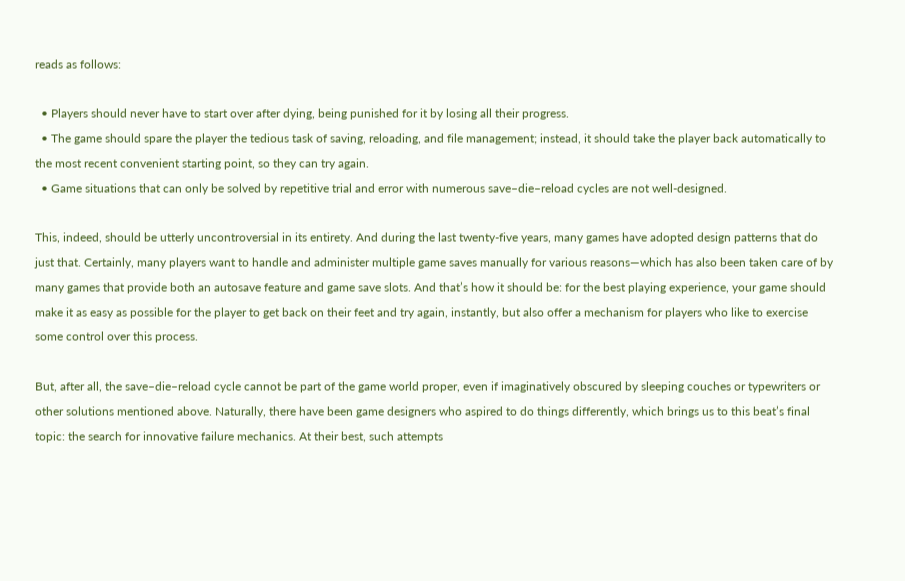reads as follows:

  • Players should never have to start over after dying, being punished for it by losing all their progress.
  • The game should spare the player the tedious task of saving, reloading, and file management; instead, it should take the player back automatically to the most recent convenient starting point, so they can try again.
  • Game situations that can only be solved by repetitive trial and error with numerous save–die–reload cycles are not well-designed.

This, indeed, should be utterly uncontroversial in its entirety. And during the last twenty-five years, many games have adopted design patterns that do just that. Certainly, many players want to handle and administer multiple game saves manually for various reasons—which has also been taken care of by many games that provide both an autosave feature and game save slots. And that’s how it should be: for the best playing experience, your game should make it as easy as possible for the player to get back on their feet and try again, instantly, but also offer a mechanism for players who like to exercise some control over this process.

But, after all, the save–die–reload cycle cannot be part of the game world proper, even if imaginatively obscured by sleeping couches or typewriters or other solutions mentioned above. Naturally, there have been game designers who aspired to do things differently, which brings us to this beat’s final topic: the search for innovative failure mechanics. At their best, such attempts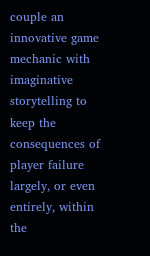couple an innovative game mechanic with imaginative storytelling to keep the consequences of player failure largely, or even entirely, within the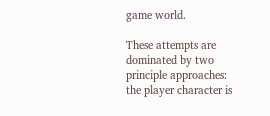game world.

These attempts are dominated by two principle approaches: the player character is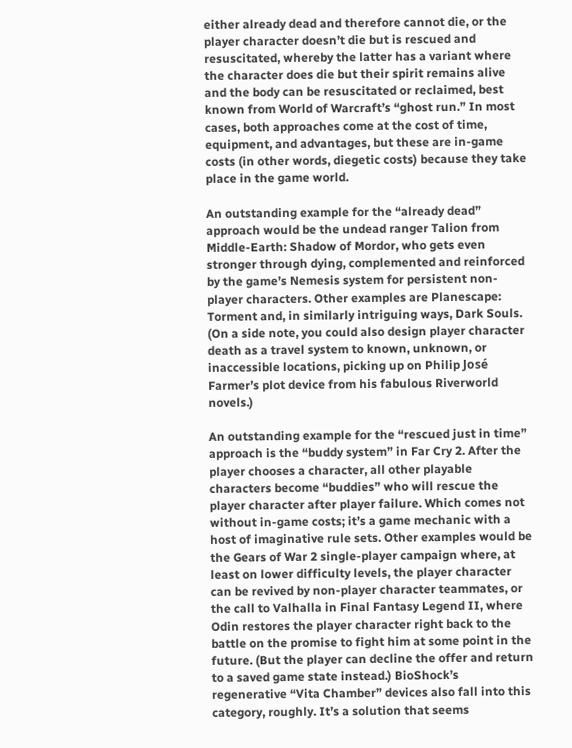either already dead and therefore cannot die, or the player character doesn’t die but is rescued and resuscitated, whereby the latter has a variant where the character does die but their spirit remains alive and the body can be resuscitated or reclaimed, best known from World of Warcraft’s “ghost run.” In most cases, both approaches come at the cost of time, equipment, and advantages, but these are in-game costs (in other words, diegetic costs) because they take place in the game world.

An outstanding example for the “already dead” approach would be the undead ranger Talion from Middle-Earth: Shadow of Mordor, who gets even stronger through dying, complemented and reinforced by the game’s Nemesis system for persistent non-player characters. Other examples are Planescape: Torment and, in similarly intriguing ways, Dark Souls. (On a side note, you could also design player character death as a travel system to known, unknown, or inaccessible locations, picking up on Philip José Farmer’s plot device from his fabulous Riverworld novels.)

An outstanding example for the “rescued just in time” approach is the “buddy system” in Far Cry 2. After the player chooses a character, all other playable characters become “buddies” who will rescue the player character after player failure. Which comes not without in-game costs; it’s a game mechanic with a host of imaginative rule sets. Other examples would be the Gears of War 2 single-player campaign where, at least on lower difficulty levels, the player character can be revived by non-player character teammates, or the call to Valhalla in Final Fantasy Legend II, where Odin restores the player character right back to the battle on the promise to fight him at some point in the future. (But the player can decline the offer and return to a saved game state instead.) BioShock’s regenerative “Vita Chamber” devices also fall into this category, roughly. It’s a solution that seems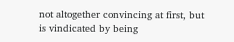not altogether convincing at first, but is vindicated by being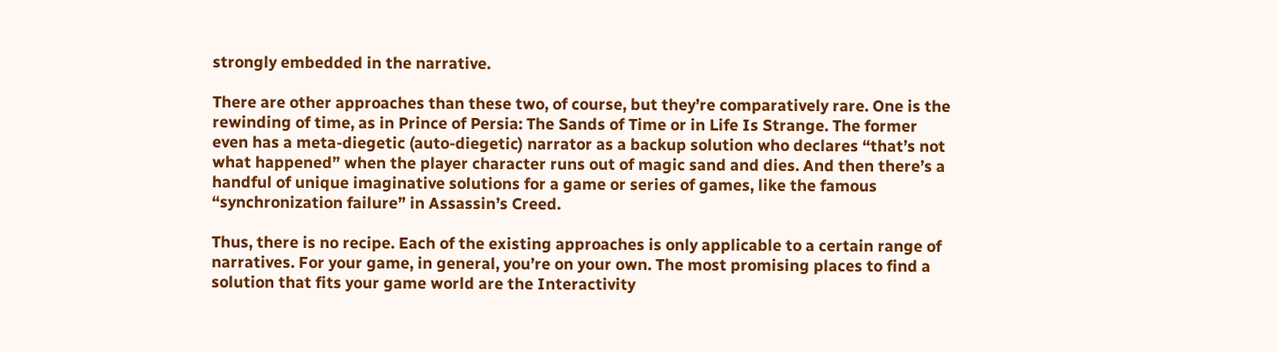strongly embedded in the narrative.

There are other approaches than these two, of course, but they’re comparatively rare. One is the rewinding of time, as in Prince of Persia: The Sands of Time or in Life Is Strange. The former even has a meta-diegetic (auto-diegetic) narrator as a backup solution who declares “that’s not what happened” when the player character runs out of magic sand and dies. And then there’s a handful of unique imaginative solutions for a game or series of games, like the famous “synchronization failure” in Assassin’s Creed.

Thus, there is no recipe. Each of the existing approaches is only applicable to a certain range of narratives. For your game, in general, you’re on your own. The most promising places to find a solution that fits your game world are the Interactivity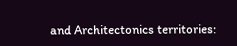and Architectonics territories: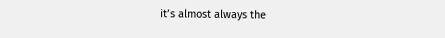it’s almost always the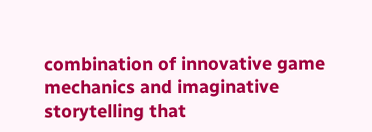combination of innovative game mechanics and imaginative storytelling that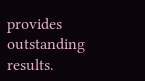provides outstanding results.